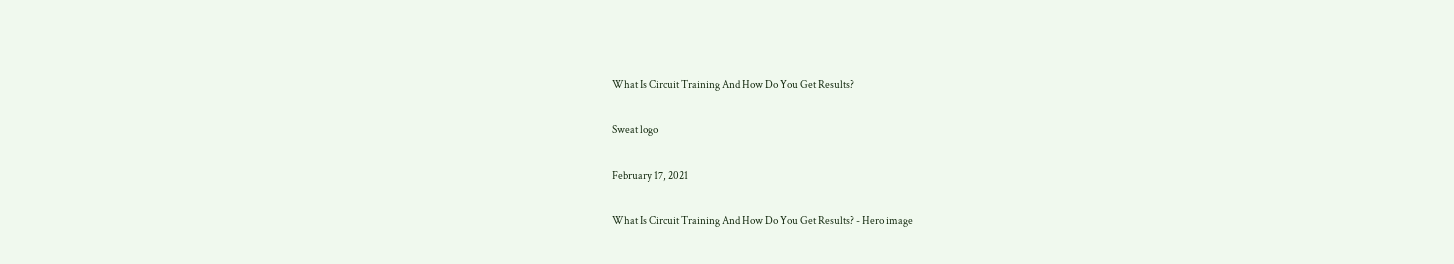What Is Circuit Training And How Do You Get Results?

Sweat logo

February 17, 2021

What Is Circuit Training And How Do You Get Results? - Hero image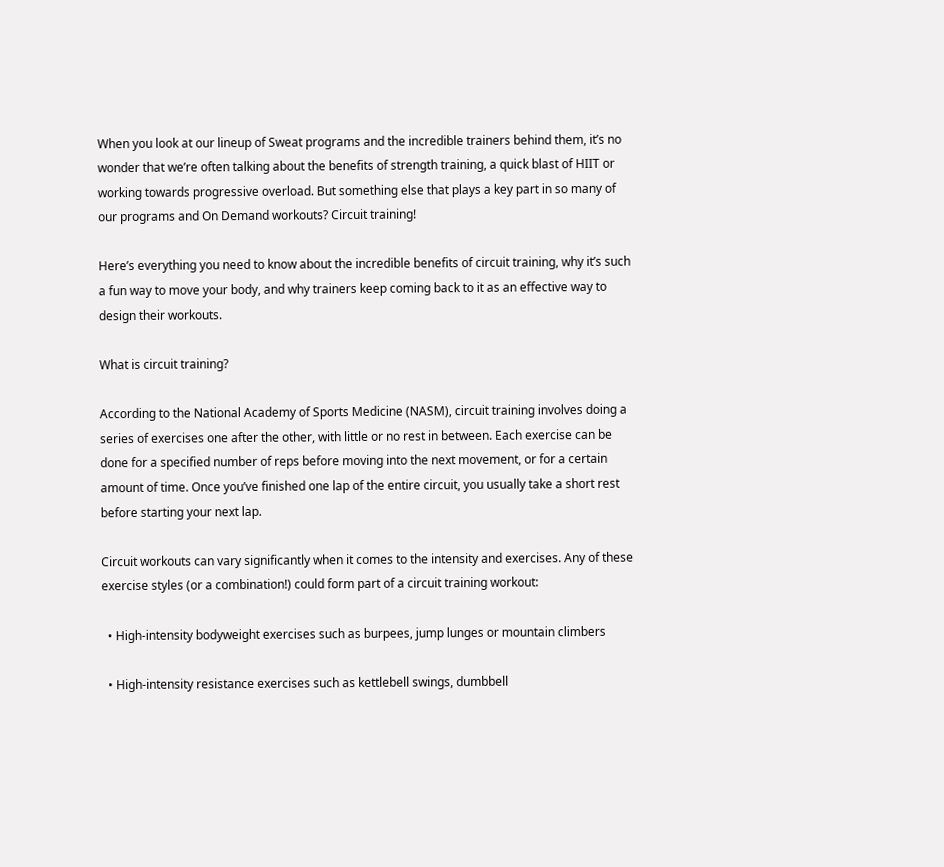When you look at our lineup of Sweat programs and the incredible trainers behind them, it’s no wonder that we’re often talking about the benefits of strength training, a quick blast of HIIT or working towards progressive overload. But something else that plays a key part in so many of our programs and On Demand workouts? Circuit training!

Here’s everything you need to know about the incredible benefits of circuit training, why it’s such a fun way to move your body, and why trainers keep coming back to it as an effective way to design their workouts.

What is circuit training?

According to the National Academy of Sports Medicine (NASM), circuit training involves doing a series of exercises one after the other, with little or no rest in between. Each exercise can be done for a specified number of reps before moving into the next movement, or for a certain amount of time. Once you’ve finished one lap of the entire circuit, you usually take a short rest before starting your next lap.

Circuit workouts can vary significantly when it comes to the intensity and exercises. Any of these exercise styles (or a combination!) could form part of a circuit training workout:

  • High-intensity bodyweight exercises such as burpees, jump lunges or mountain climbers

  • High-intensity resistance exercises such as kettlebell swings, dumbbell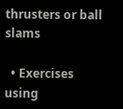thrusters or ball slams

  • Exercises using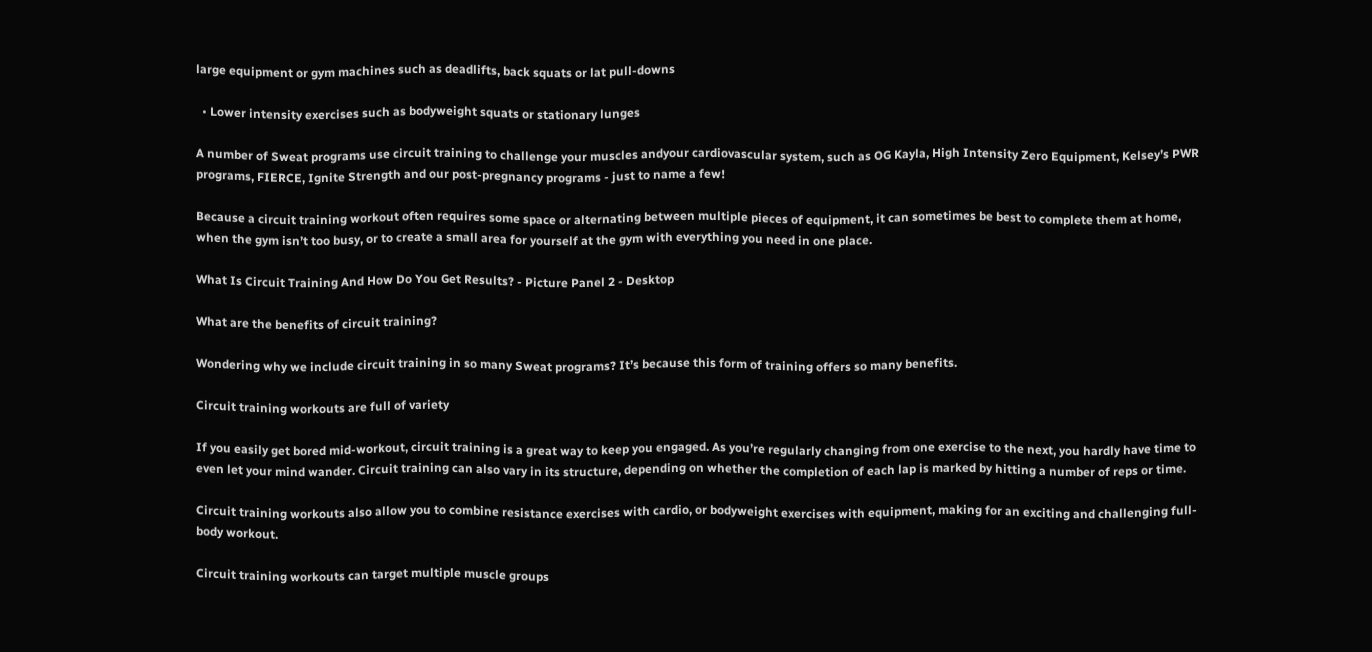large equipment or gym machines such as deadlifts, back squats or lat pull-downs

  • Lower intensity exercises such as bodyweight squats or stationary lunges

A number of Sweat programs use circuit training to challenge your muscles andyour cardiovascular system, such as OG Kayla, High Intensity Zero Equipment, Kelsey’s PWR programs, FIERCE, Ignite Strength and our post-pregnancy programs - just to name a few!

Because a circuit training workout often requires some space or alternating between multiple pieces of equipment, it can sometimes be best to complete them at home, when the gym isn’t too busy, or to create a small area for yourself at the gym with everything you need in one place.

What Is Circuit Training And How Do You Get Results? - Picture Panel 2 - Desktop

What are the benefits of circuit training?

Wondering why we include circuit training in so many Sweat programs? It’s because this form of training offers so many benefits.

Circuit training workouts are full of variety

If you easily get bored mid-workout, circuit training is a great way to keep you engaged. As you’re regularly changing from one exercise to the next, you hardly have time to even let your mind wander. Circuit training can also vary in its structure, depending on whether the completion of each lap is marked by hitting a number of reps or time.

Circuit training workouts also allow you to combine resistance exercises with cardio, or bodyweight exercises with equipment, making for an exciting and challenging full-body workout.

Circuit training workouts can target multiple muscle groups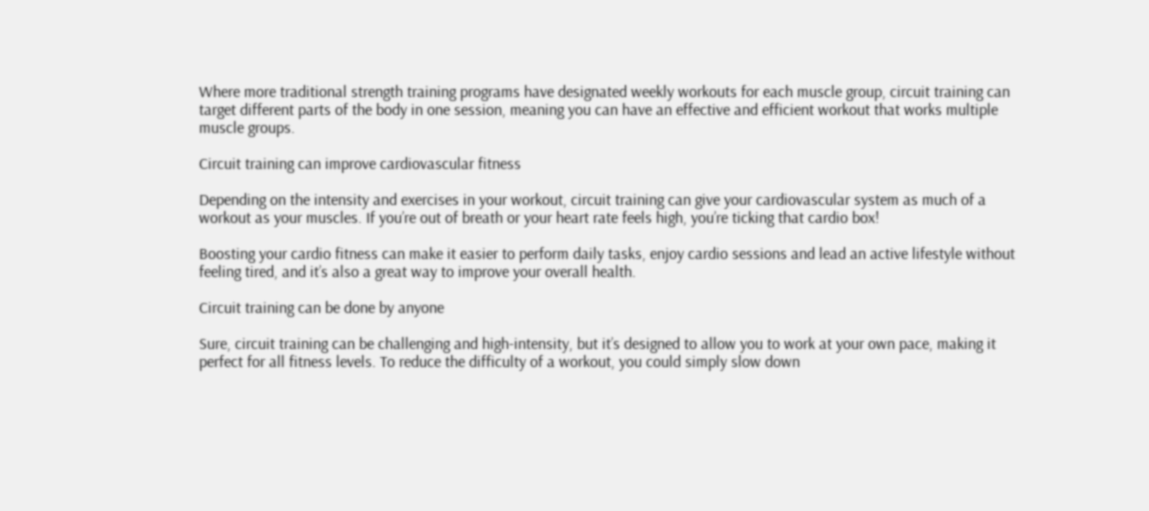Where more traditional strength training programs have designated weekly workouts for each muscle group, circuit training can target different parts of the body in one session, meaning you can have an effective and efficient workout that works multiple muscle groups.

Circuit training can improve cardiovascular fitness

Depending on the intensity and exercises in your workout, circuit training can give your cardiovascular system as much of a workout as your muscles. If you’re out of breath or your heart rate feels high, you’re ticking that cardio box!

Boosting your cardio fitness can make it easier to perform daily tasks, enjoy cardio sessions and lead an active lifestyle without feeling tired, and it’s also a great way to improve your overall health.

Circuit training can be done by anyone

Sure, circuit training can be challenging and high-intensity, but it’s designed to allow you to work at your own pace, making it perfect for all fitness levels. To reduce the difficulty of a workout, you could simply slow down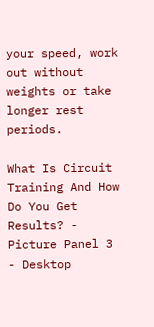your speed, work out without weights or take longer rest periods.

What Is Circuit Training And How Do You Get Results? - Picture Panel 3 - Desktop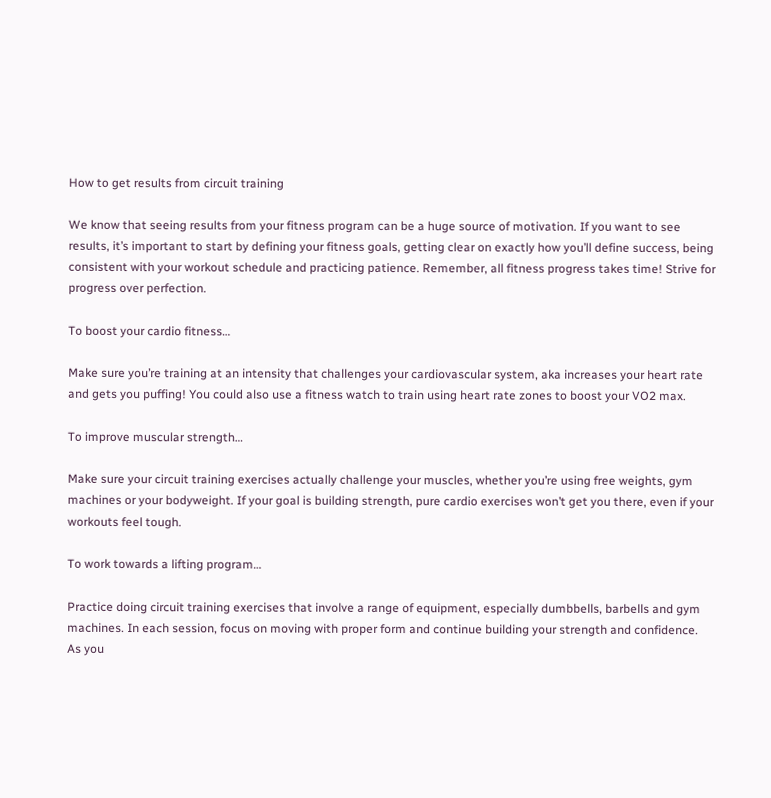How to get results from circuit training

We know that seeing results from your fitness program can be a huge source of motivation. If you want to see results, it’s important to start by defining your fitness goals, getting clear on exactly how you’ll define success, being consistent with your workout schedule and practicing patience. Remember, all fitness progress takes time! Strive for progress over perfection.

To boost your cardio fitness…

Make sure you’re training at an intensity that challenges your cardiovascular system, aka increases your heart rate and gets you puffing! You could also use a fitness watch to train using heart rate zones to boost your VO2 max.

To improve muscular strength…

Make sure your circuit training exercises actually challenge your muscles, whether you’re using free weights, gym machines or your bodyweight. If your goal is building strength, pure cardio exercises won’t get you there, even if your workouts feel tough.

To work towards a lifting program…

Practice doing circuit training exercises that involve a range of equipment, especially dumbbells, barbells and gym machines. In each session, focus on moving with proper form and continue building your strength and confidence. As you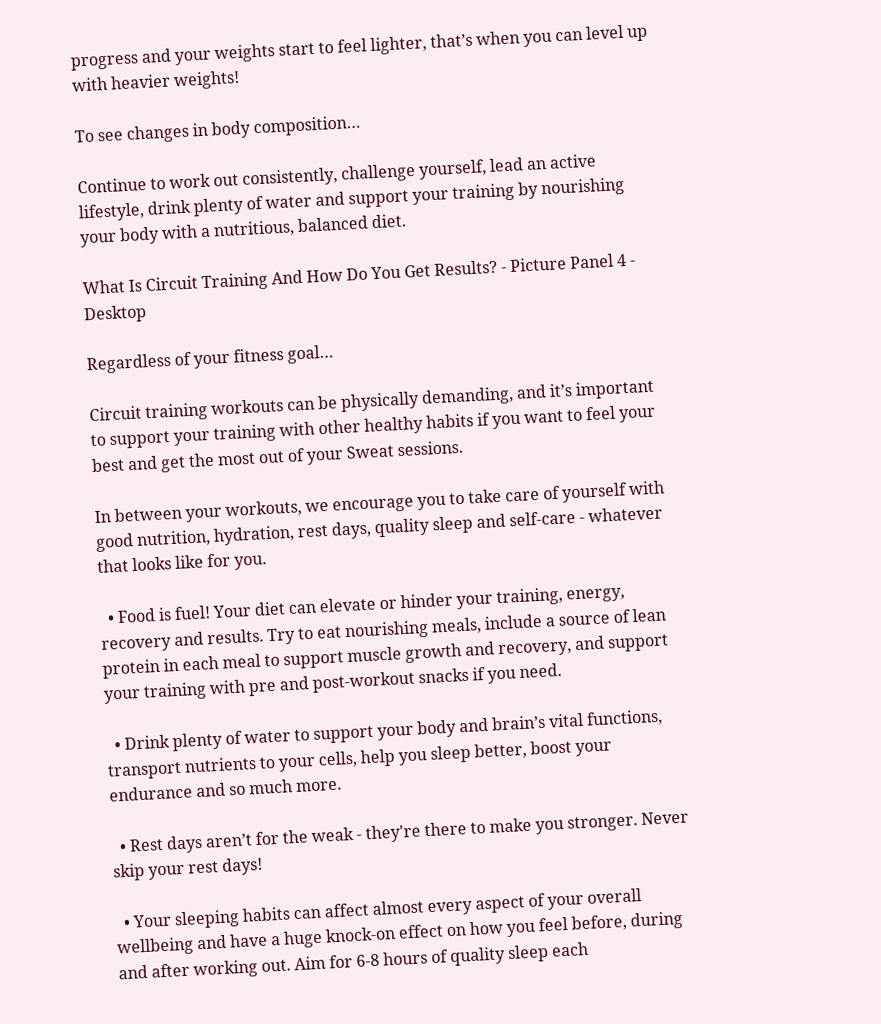progress and your weights start to feel lighter, that’s when you can level up with heavier weights!

To see changes in body composition…

Continue to work out consistently, challenge yourself, lead an active lifestyle, drink plenty of water and support your training by nourishing your body with a nutritious, balanced diet.

What Is Circuit Training And How Do You Get Results? - Picture Panel 4 - Desktop

Regardless of your fitness goal…

Circuit training workouts can be physically demanding, and it’s important to support your training with other healthy habits if you want to feel your best and get the most out of your Sweat sessions.

In between your workouts, we encourage you to take care of yourself with good nutrition, hydration, rest days, quality sleep and self-care - whatever that looks like for you.

  • Food is fuel! Your diet can elevate or hinder your training, energy, recovery and results. Try to eat nourishing meals, include a source of lean protein in each meal to support muscle growth and recovery, and support your training with pre and post-workout snacks if you need.

  • Drink plenty of water to support your body and brain’s vital functions, transport nutrients to your cells, help you sleep better, boost your endurance and so much more.

  • Rest days aren’t for the weak - they're there to make you stronger. Never skip your rest days!

  • Your sleeping habits can affect almost every aspect of your overall wellbeing and have a huge knock-on effect on how you feel before, during and after working out. Aim for 6-8 hours of quality sleep each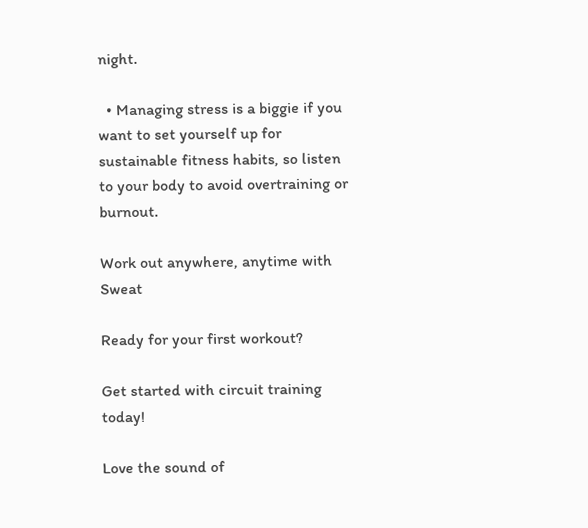night.

  • Managing stress is a biggie if you want to set yourself up for sustainable fitness habits, so listen to your body to avoid overtraining or burnout.

Work out anywhere, anytime with Sweat

Ready for your first workout?

Get started with circuit training today!

Love the sound of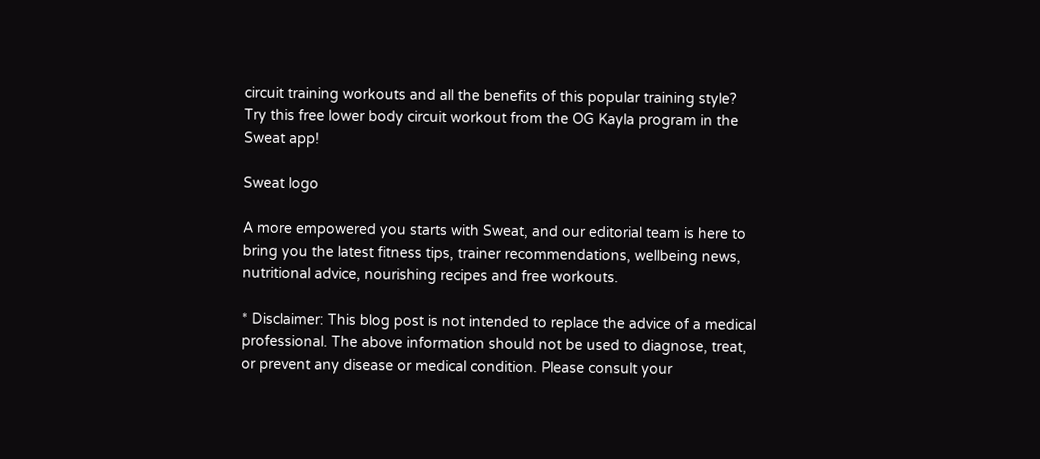circuit training workouts and all the benefits of this popular training style? Try this free lower body circuit workout from the OG Kayla program in the Sweat app!

Sweat logo

A more empowered you starts with Sweat, and our editorial team is here to bring you the latest fitness tips, trainer recommendations, wellbeing news, nutritional advice, nourishing recipes and free workouts.

* Disclaimer: This blog post is not intended to replace the advice of a medical professional. The above information should not be used to diagnose, treat, or prevent any disease or medical condition. Please consult your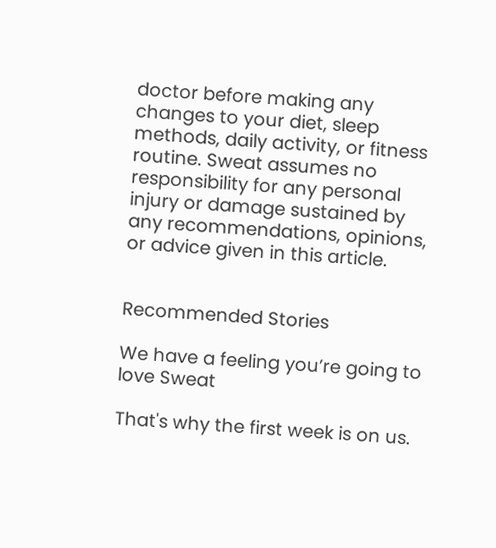doctor before making any changes to your diet, sleep methods, daily activity, or fitness routine. Sweat assumes no responsibility for any personal injury or damage sustained by any recommendations, opinions, or advice given in this article.


Recommended Stories

We have a feeling you’re going to love Sweat

That's why the first week is on us.